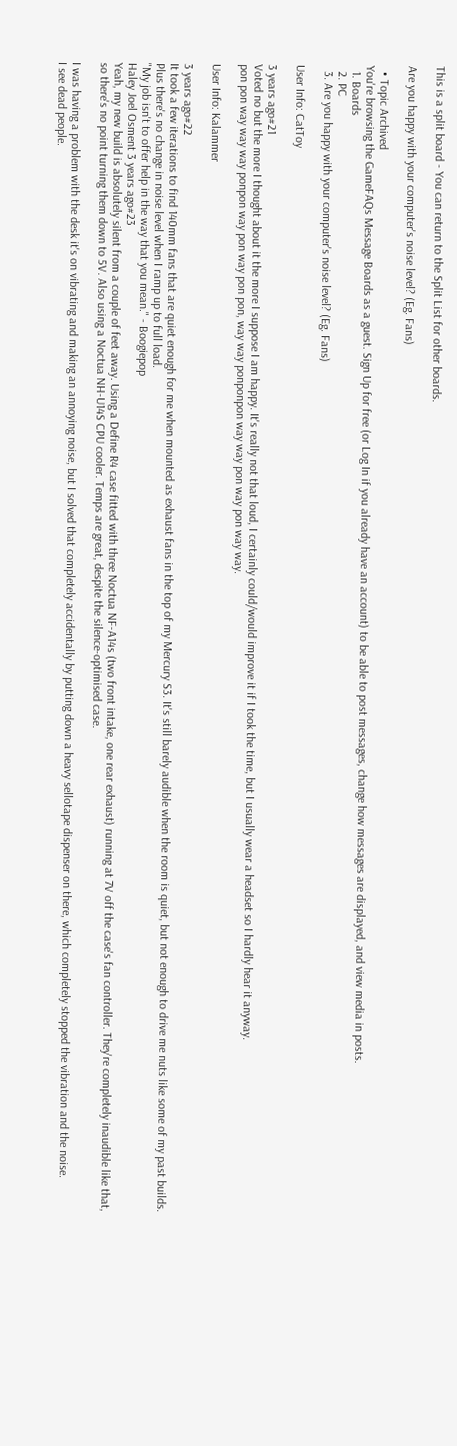This is a split board - You can return to the Split List for other boards.

Are you happy with your computer's noise level? (Eg. Fans)

  • Topic Archived
You're browsing the GameFAQs Message Boards as a guest. Sign Up for free (or Log In if you already have an account) to be able to post messages, change how messages are displayed, and view media in posts.
  1. Boards
  2. PC
  3. Are you happy with your computer's noise level? (Eg. Fans)

User Info: CatToy

3 years ago#21
Voted no but the more I thought about it the more I suppose I am happy. It's really not that loud, I certainly could/would improve it if I took the time, but I usually wear a headset so I hardly hear it anyway.
pon pon way way way ponpon way pon way pon pon, way way ponponpon way way pon way pon way way.

User Info: Kalammer

3 years ago#22
It took a few iterations to find 140mm fans that are quiet enough for me when mounted as exhaust fans in the top of my Mercury S3. It's still barely audible when the room is quiet, but not enough to drive me nuts like some of my past builds. Plus there's no change in noise level when I ramp up to full load.
"My job isn't to offer help in the way that you mean." - Boogiepop
Haley Joel Osment 3 years ago#23
Yeah, my new build is absolutely silent from a couple of feet away. Using a Define R4 case fitted with three Noctua NF-A14s (two front intake, one rear exhaust) running at 7V off the case's fan controller. They're completely inaudible like that, so there's no point turning them down to 5V. Also using a Noctua NH-U14S CPU cooler. Temps are great, despite the silence-optimised case.

I was having a problem with the desk it's on vibrating and making an annoying noise, but I solved that completely accidentally by putting down a heavy sellotape dispenser on there, which completely stopped the vibration and the noise.
I see dead people.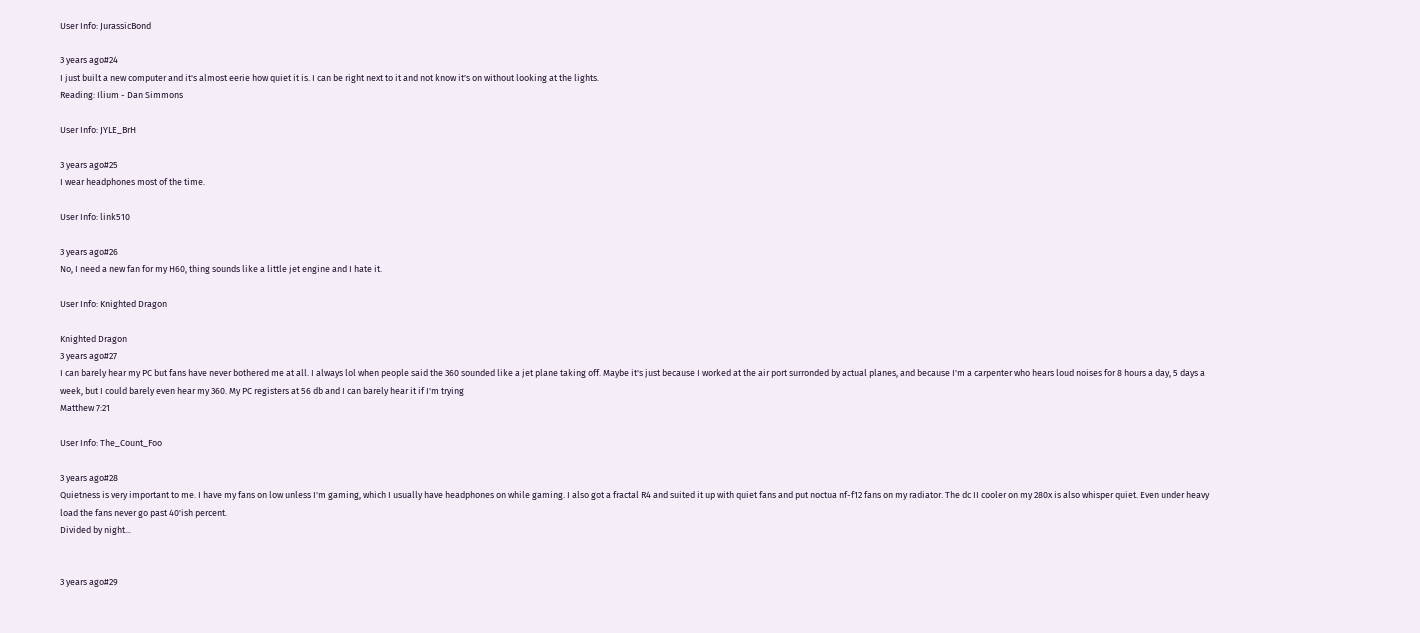User Info: JurassicBond

3 years ago#24
I just built a new computer and it's almost eerie how quiet it is. I can be right next to it and not know it's on without looking at the lights.
Reading: Ilium - Dan Simmons

User Info: JYLE_BrH

3 years ago#25
I wear headphones most of the time.

User Info: link510

3 years ago#26
No, I need a new fan for my H60, thing sounds like a little jet engine and I hate it.

User Info: Knighted Dragon

Knighted Dragon
3 years ago#27
I can barely hear my PC but fans have never bothered me at all. I always lol when people said the 360 sounded like a jet plane taking off. Maybe it's just because I worked at the air port surronded by actual planes, and because I'm a carpenter who hears loud noises for 8 hours a day, 5 days a week, but I could barely even hear my 360. My PC registers at 56 db and I can barely hear it if I'm trying
Matthew 7:21

User Info: The_Count_Foo

3 years ago#28
Quietness is very important to me. I have my fans on low unless I'm gaming, which I usually have headphones on while gaming. I also got a fractal R4 and suited it up with quiet fans and put noctua nf-f12 fans on my radiator. The dc II cooler on my 280x is also whisper quiet. Even under heavy load the fans never go past 40'ish percent.
Divided by night...


3 years ago#29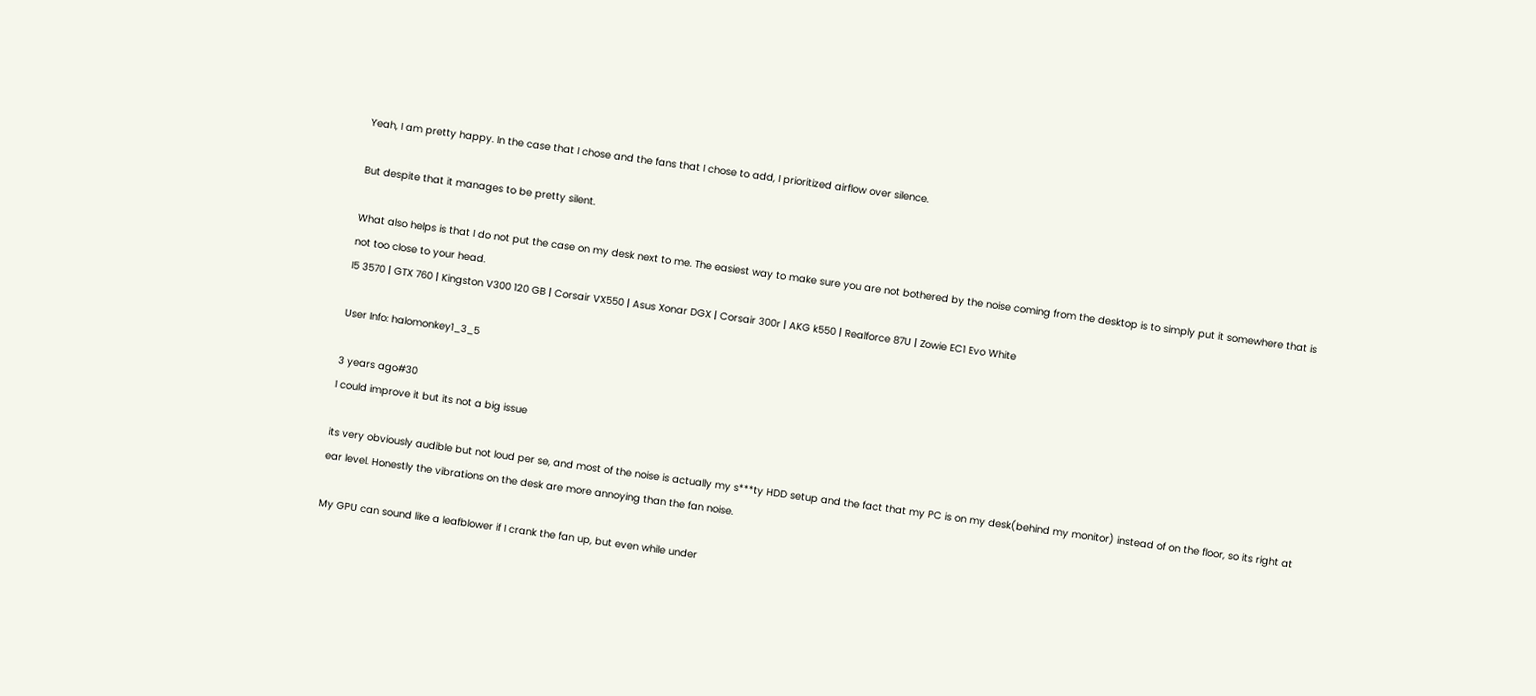Yeah, I am pretty happy. In the case that I chose and the fans that I chose to add, I prioritized airflow over silence.

But despite that it manages to be pretty silent.

What also helps is that I do not put the case on my desk next to me. The easiest way to make sure you are not bothered by the noise coming from the desktop is to simply put it somewhere that is not too close to your head.
I5 3570 | GTX 760 | Kingston V300 120 GB | Corsair VX550 | Asus Xonar DGX | Corsair 300r | AKG k550 | Realforce 87U | Zowie EC1 Evo White

User Info: halomonkey1_3_5

3 years ago#30
I could improve it but its not a big issue

its very obviously audible but not loud per se, and most of the noise is actually my s***ty HDD setup and the fact that my PC is on my desk(behind my monitor) instead of on the floor, so its right at ear level. Honestly the vibrations on the desk are more annoying than the fan noise.

My GPU can sound like a leafblower if I crank the fan up, but even while under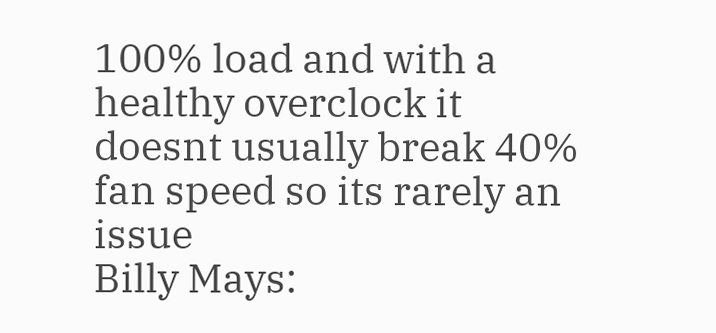100% load and with a healthy overclock it doesnt usually break 40% fan speed so its rarely an issue
Billy Mays: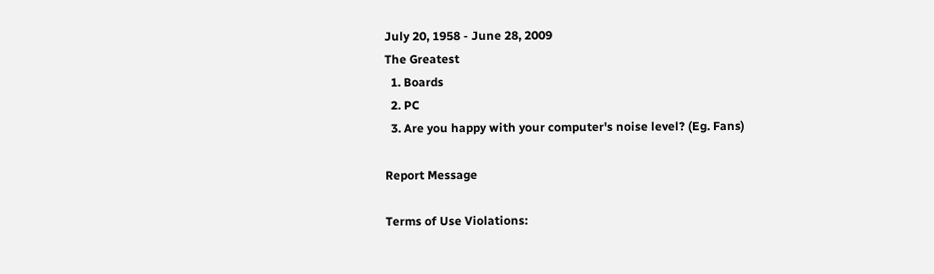July 20, 1958 - June 28, 2009
The Greatest
  1. Boards
  2. PC
  3. Are you happy with your computer's noise level? (Eg. Fans)

Report Message

Terms of Use Violations: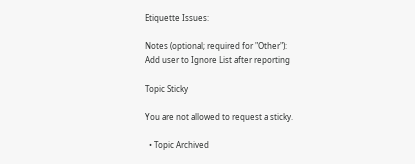Etiquette Issues:

Notes (optional; required for "Other"):
Add user to Ignore List after reporting

Topic Sticky

You are not allowed to request a sticky.

  • Topic Archived